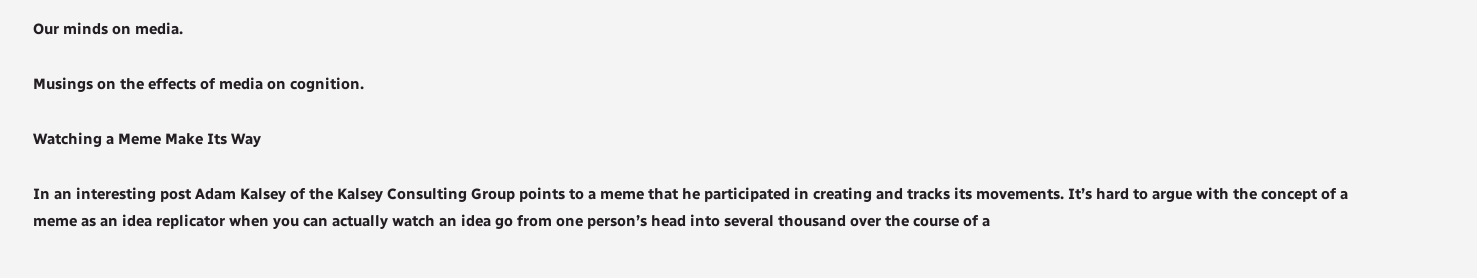Our minds on media.

Musings on the effects of media on cognition.

Watching a Meme Make Its Way

In an interesting post Adam Kalsey of the Kalsey Consulting Group points to a meme that he participated in creating and tracks its movements. It’s hard to argue with the concept of a meme as an idea replicator when you can actually watch an idea go from one person’s head into several thousand over the course of a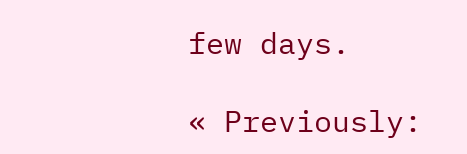few days.

« Previously: